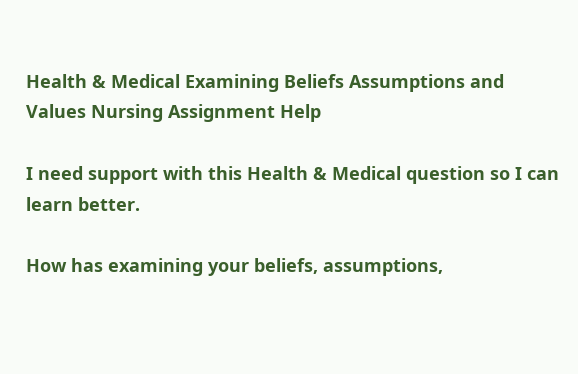Health & Medical Examining Beliefs Assumptions and Values Nursing Assignment Help

I need support with this Health & Medical question so I can learn better.

How has examining your beliefs, assumptions,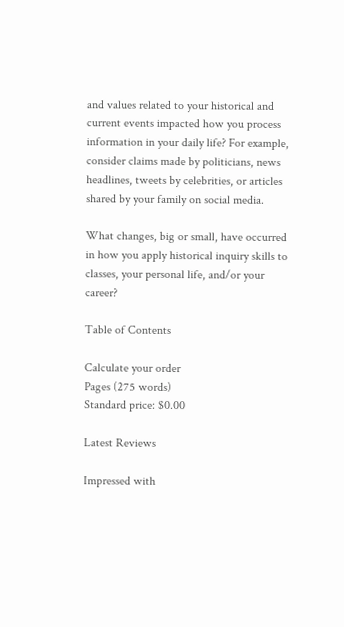and values related to your historical and current events impacted how you process information in your daily life? For example, consider claims made by politicians, news headlines, tweets by celebrities, or articles shared by your family on social media.

What changes, big or small, have occurred in how you apply historical inquiry skills to classes, your personal life, and/or your career?

Table of Contents

Calculate your order
Pages (275 words)
Standard price: $0.00

Latest Reviews

Impressed with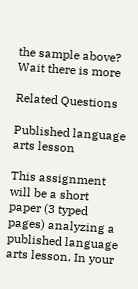the sample above? Wait there is more

Related Questions

Published language arts lesson

This assignment will be a short paper (3 typed pages) analyzing a published language arts lesson. In your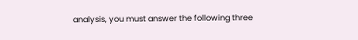analysis, you must answer the following three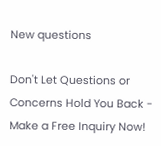New questions

Don't Let Questions or Concerns Hold You Back - Make a Free Inquiry Now!